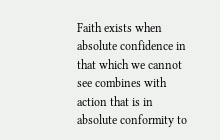Faith exists when absolute confidence in that which we cannot see combines with action that is in absolute conformity to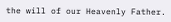the will of our Heavenly Father.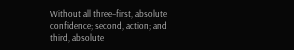Without all three–first, absolute confidence; second, action; and third, absolute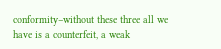conformity–without these three all we have is a counterfeit, a weak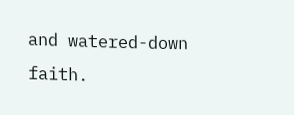and watered-down faith.